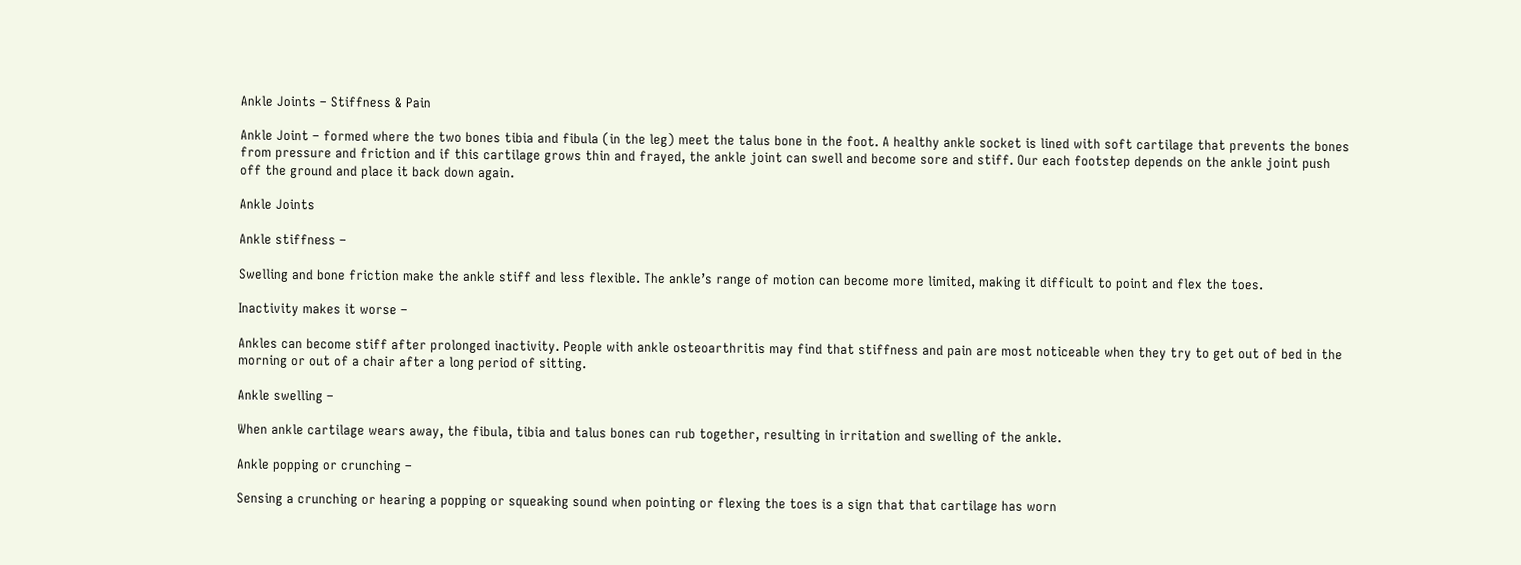Ankle Joints – Stiffness & Pain

Ankle Joint – formed where the two bones tibia and fibula (in the leg) meet the talus bone in the foot. A healthy ankle socket is lined with soft cartilage that prevents the bones from pressure and friction and if this cartilage grows thin and frayed, the ankle joint can swell and become sore and stiff. Our each footstep depends on the ankle joint push off the ground and place it back down again.

Ankle Joints

Ankle stiffness –

Swelling and bone friction make the ankle stiff and less flexible. The ankle’s range of motion can become more limited, making it difficult to point and flex the toes.

Inactivity makes it worse –

Ankles can become stiff after prolonged inactivity. People with ankle osteoarthritis may find that stiffness and pain are most noticeable when they try to get out of bed in the morning or out of a chair after a long period of sitting.

Ankle swelling –

When ankle cartilage wears away, the fibula, tibia and talus bones can rub together, resulting in irritation and swelling of the ankle.

Ankle popping or crunching –

Sensing a crunching or hearing a popping or squeaking sound when pointing or flexing the toes is a sign that that cartilage has worn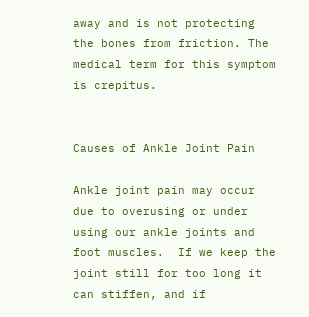away and is not protecting the bones from friction. The medical term for this symptom is crepitus.


Causes of Ankle Joint Pain

Ankle joint pain may occur due to overusing or under using our ankle joints and foot muscles.  If we keep the joint still for too long it can stiffen, and if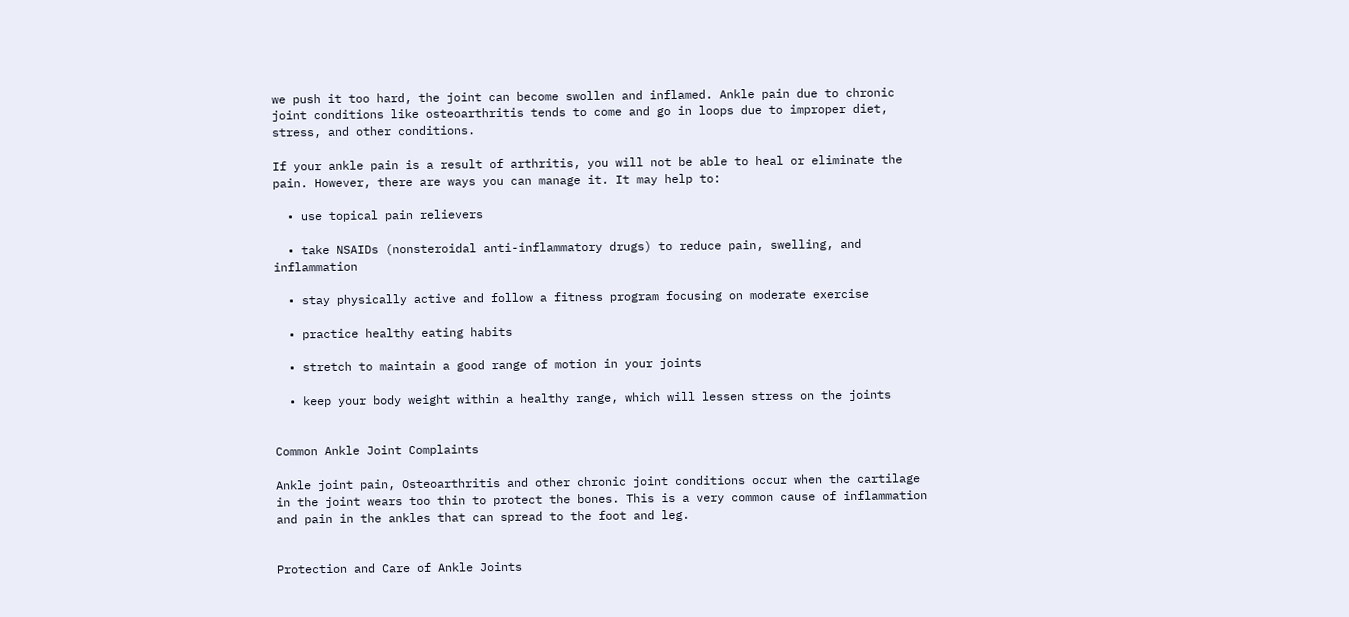we push it too hard, the joint can become swollen and inflamed. Ankle pain due to chronic joint conditions like osteoarthritis tends to come and go in loops due to improper diet, stress, and other conditions.

If your ankle pain is a result of arthritis, you will not be able to heal or eliminate the pain. However, there are ways you can manage it. It may help to:

  • use topical pain relievers

  • take NSAIDs (nonsteroidal anti-inflammatory drugs) to reduce pain, swelling, and inflammation

  • stay physically active and follow a fitness program focusing on moderate exercise

  • practice healthy eating habits

  • stretch to maintain a good range of motion in your joints

  • keep your body weight within a healthy range, which will lessen stress on the joints


Common Ankle Joint Complaints

Ankle joint pain, Osteoarthritis and other chronic joint conditions occur when the cartilage in the joint wears too thin to protect the bones. This is a very common cause of inflammation and pain in the ankles that can spread to the foot and leg.


Protection and Care of Ankle Joints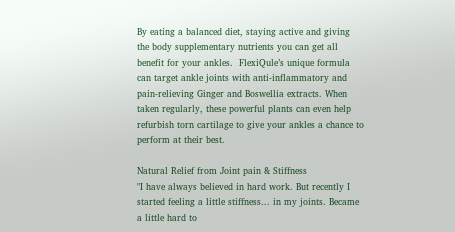By eating a balanced diet, staying active and giving the body supplementary nutrients you can get all benefit for your ankles.  FlexiQule’s unique formula can target ankle joints with anti-inflammatory and pain-relieving Ginger and Boswellia extracts. When taken regularly, these powerful plants can even help refurbish torn cartilage to give your ankles a chance to perform at their best.

Natural Relief from Joint pain & Stiffness
"I have always believed in hard work. But recently I started feeling a little stiffness... in my joints. Became a little hard to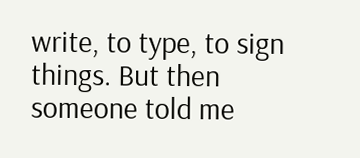write, to type, to sign things. But then someone told me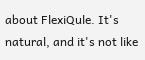about FlexiQule. It's natural, and it's not like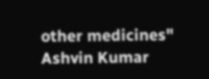other medicines"
Ashvin Kumar